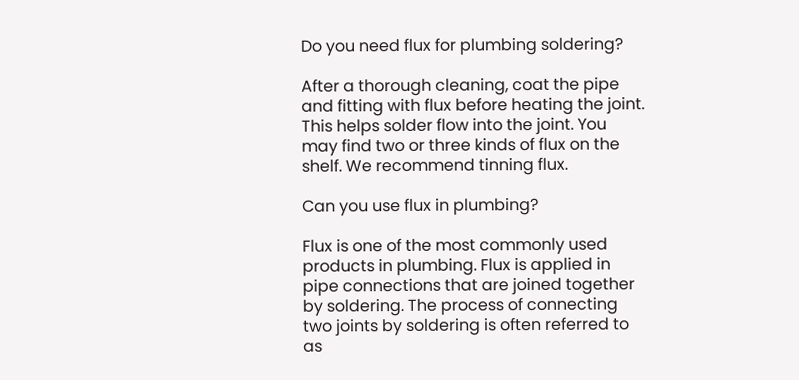Do you need flux for plumbing soldering?

After a thorough cleaning, coat the pipe and fitting with flux before heating the joint. This helps solder flow into the joint. You may find two or three kinds of flux on the shelf. We recommend tinning flux.

Can you use flux in plumbing?

Flux is one of the most commonly used products in plumbing. Flux is applied in pipe connections that are joined together by soldering. The process of connecting two joints by soldering is often referred to as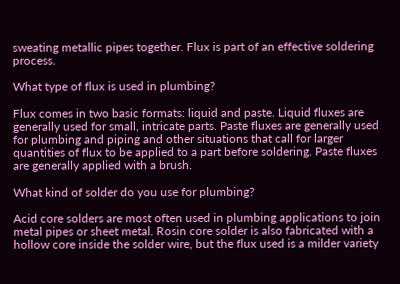sweating metallic pipes together. Flux is part of an effective soldering process.

What type of flux is used in plumbing?

Flux comes in two basic formats: liquid and paste. Liquid fluxes are generally used for small, intricate parts. Paste fluxes are generally used for plumbing and piping and other situations that call for larger quantities of flux to be applied to a part before soldering. Paste fluxes are generally applied with a brush.

What kind of solder do you use for plumbing?

Acid core solders are most often used in plumbing applications to join metal pipes or sheet metal. Rosin core solder is also fabricated with a hollow core inside the solder wire, but the flux used is a milder variety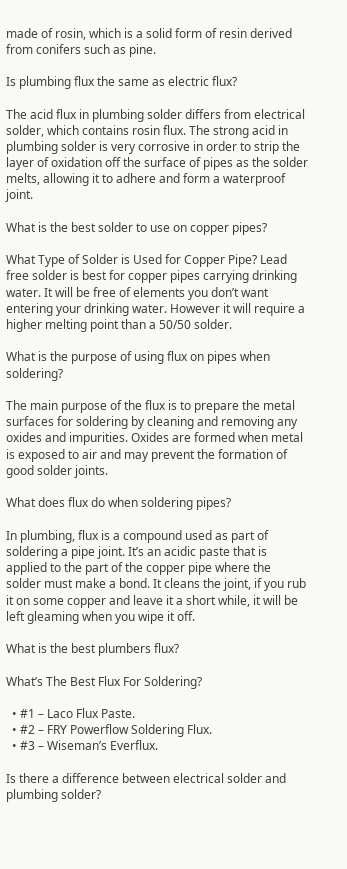made of rosin, which is a solid form of resin derived from conifers such as pine.

Is plumbing flux the same as electric flux?

The acid flux in plumbing solder differs from electrical solder, which contains rosin flux. The strong acid in plumbing solder is very corrosive in order to strip the layer of oxidation off the surface of pipes as the solder melts, allowing it to adhere and form a waterproof joint.

What is the best solder to use on copper pipes?

What Type of Solder is Used for Copper Pipe? Lead free solder is best for copper pipes carrying drinking water. It will be free of elements you don’t want entering your drinking water. However it will require a higher melting point than a 50/50 solder.

What is the purpose of using flux on pipes when soldering?

The main purpose of the flux is to prepare the metal surfaces for soldering by cleaning and removing any oxides and impurities. Oxides are formed when metal is exposed to air and may prevent the formation of good solder joints.

What does flux do when soldering pipes?

In plumbing, flux is a compound used as part of soldering a pipe joint. It’s an acidic paste that is applied to the part of the copper pipe where the solder must make a bond. It cleans the joint, if you rub it on some copper and leave it a short while, it will be left gleaming when you wipe it off.

What is the best plumbers flux?

What’s The Best Flux For Soldering?

  • #1 – Laco Flux Paste.
  • #2 – FRY Powerflow Soldering Flux.
  • #3 – Wiseman’s Everflux.

Is there a difference between electrical solder and plumbing solder?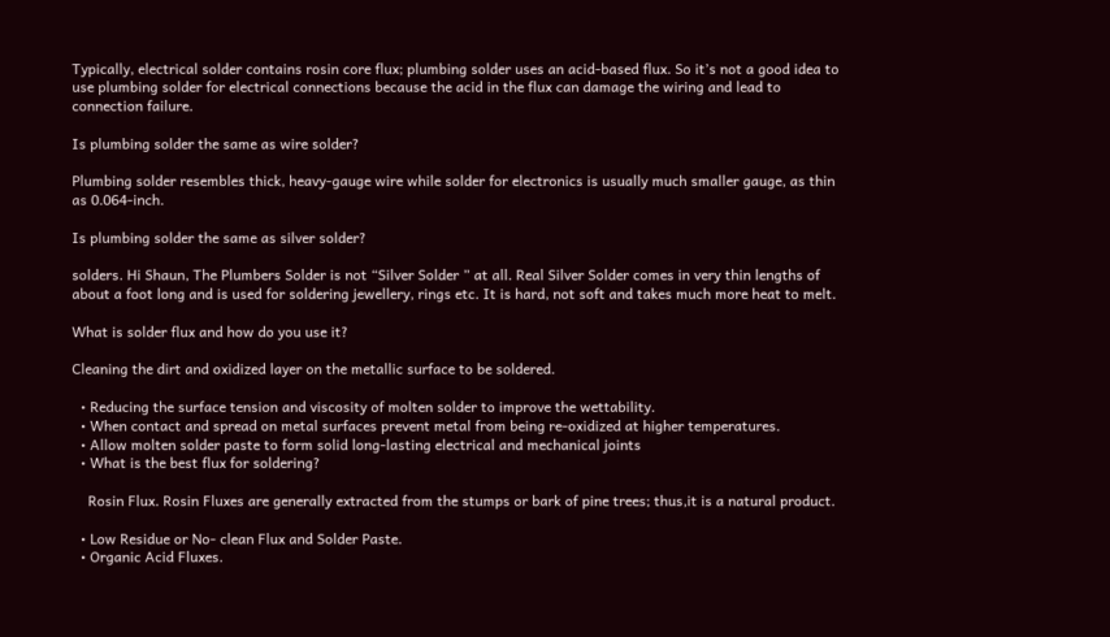Typically, electrical solder contains rosin core flux; plumbing solder uses an acid-based flux. So it’s not a good idea to use plumbing solder for electrical connections because the acid in the flux can damage the wiring and lead to connection failure.

Is plumbing solder the same as wire solder?

Plumbing solder resembles thick, heavy-gauge wire while solder for electronics is usually much smaller gauge, as thin as 0.064-inch.

Is plumbing solder the same as silver solder?

solders. Hi Shaun, The Plumbers Solder is not “Silver Solder ” at all. Real Silver Solder comes in very thin lengths of about a foot long and is used for soldering jewellery, rings etc. It is hard, not soft and takes much more heat to melt.

What is solder flux and how do you use it?

Cleaning the dirt and oxidized layer on the metallic surface to be soldered.

  • Reducing the surface tension and viscosity of molten solder to improve the wettability.
  • When contact and spread on metal surfaces prevent metal from being re-oxidized at higher temperatures.
  • Allow molten solder paste to form solid long-lasting electrical and mechanical joints
  • What is the best flux for soldering?

    Rosin Flux. Rosin Fluxes are generally extracted from the stumps or bark of pine trees; thus,it is a natural product.

  • Low Residue or No- clean Flux and Solder Paste.
  • Organic Acid Fluxes.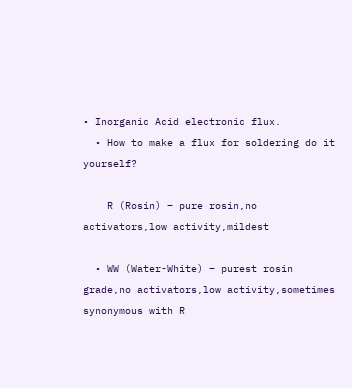• Inorganic Acid electronic flux.
  • How to make a flux for soldering do it yourself?

    R (Rosin) – pure rosin,no activators,low activity,mildest

  • WW (Water-White) – purest rosin grade,no activators,low activity,sometimes synonymous with R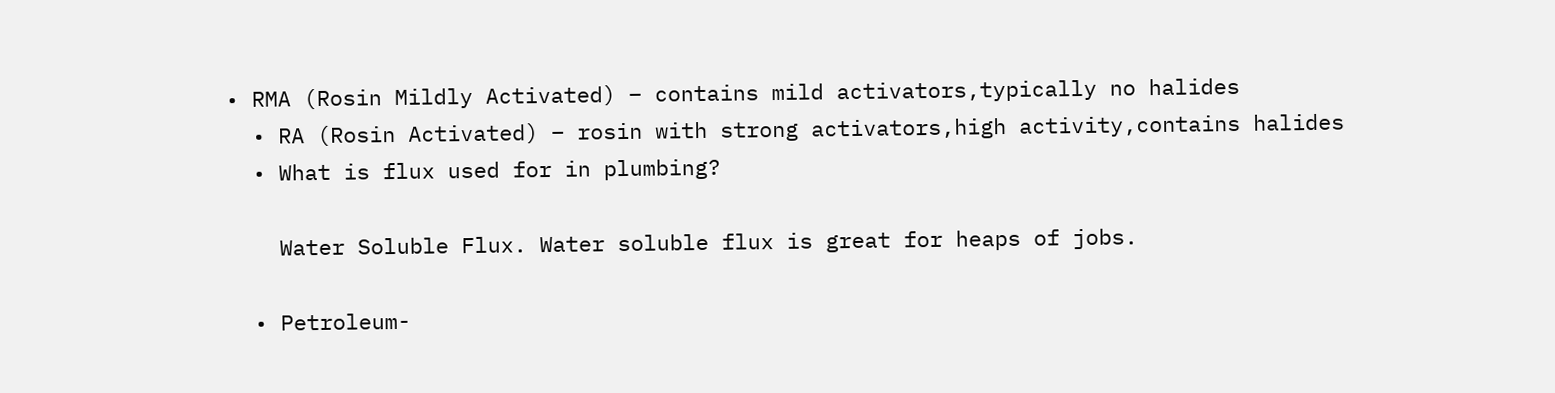• RMA (Rosin Mildly Activated) – contains mild activators,typically no halides
  • RA (Rosin Activated) – rosin with strong activators,high activity,contains halides
  • What is flux used for in plumbing?

    Water Soluble Flux. Water soluble flux is great for heaps of jobs.

  • Petroleum-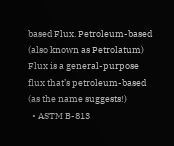based Flux. Petroleum-based (also known as Petrolatum) Flux is a general-purpose flux that’s petroleum-based (as the name suggests!)
  • ASTM B-813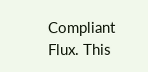Compliant Flux. This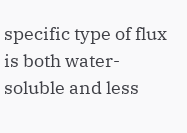specific type of flux is both water-soluble and less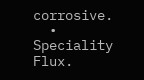corrosive.
  • Speciality Flux.